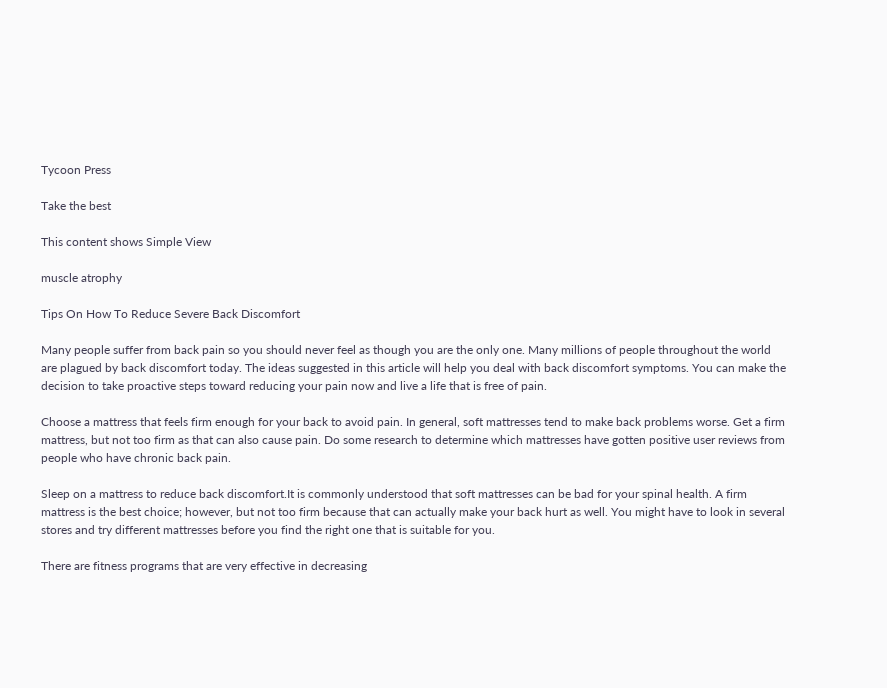Tycoon Press

Take the best

This content shows Simple View

muscle atrophy

Tips On How To Reduce Severe Back Discomfort

Many people suffer from back pain so you should never feel as though you are the only one. Many millions of people throughout the world are plagued by back discomfort today. The ideas suggested in this article will help you deal with back discomfort symptoms. You can make the decision to take proactive steps toward reducing your pain now and live a life that is free of pain.

Choose a mattress that feels firm enough for your back to avoid pain. In general, soft mattresses tend to make back problems worse. Get a firm mattress, but not too firm as that can also cause pain. Do some research to determine which mattresses have gotten positive user reviews from people who have chronic back pain.

Sleep on a mattress to reduce back discomfort.It is commonly understood that soft mattresses can be bad for your spinal health. A firm mattress is the best choice; however, but not too firm because that can actually make your back hurt as well. You might have to look in several stores and try different mattresses before you find the right one that is suitable for you.

There are fitness programs that are very effective in decreasing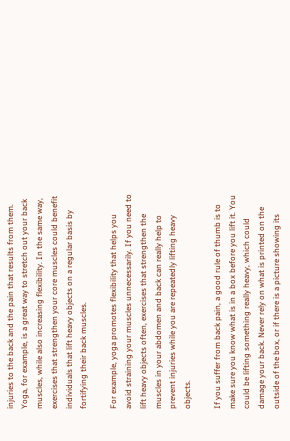injuries to the back and the pain that results from them. Yoga, for example, is a great way to stretch out your back muscles, while also increasing flexibility. In the same way, exercises that strengthen your core muscles could benefit individuals that lift heavy objects on a regular basis by fortifying their back muscles.

For example, yoga promotes flexibility that helps you avoid straining your muscles unnecessarily. If you need to lift heavy objects often, exercises that strengthen the muscles in your abdomen and back can really help to prevent injuries while you are repeatedly lifting heavy objects.

If you suffer from back pain, a good rule of thumb is to make sure you know what is in a box before you lift it. You could be lifting something really heavy, which could damage your back. Never rely on what is printed on the outside of the box, or if there is a picture showing its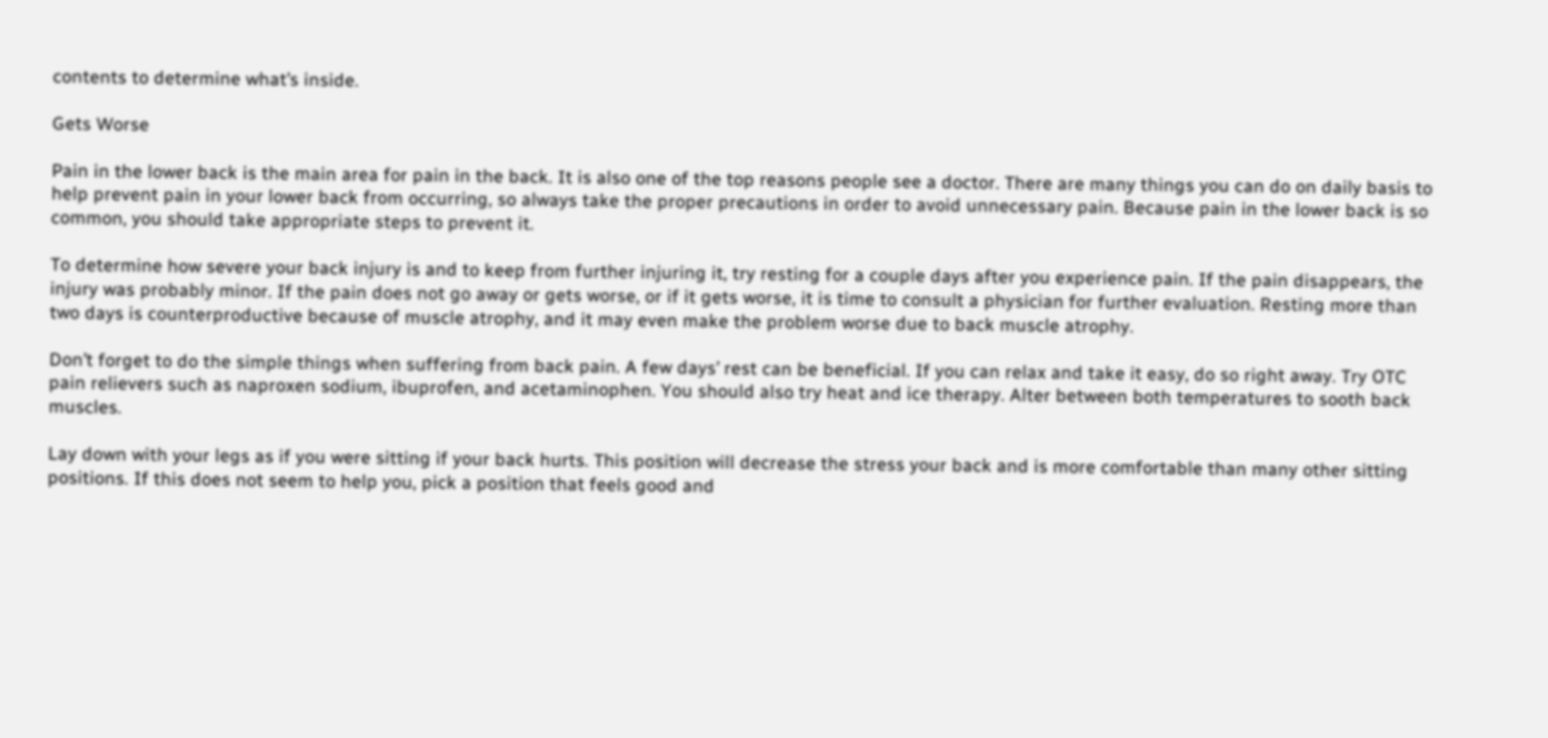contents to determine what’s inside.

Gets Worse

Pain in the lower back is the main area for pain in the back. It is also one of the top reasons people see a doctor. There are many things you can do on daily basis to help prevent pain in your lower back from occurring, so always take the proper precautions in order to avoid unnecessary pain. Because pain in the lower back is so common, you should take appropriate steps to prevent it.

To determine how severe your back injury is and to keep from further injuring it, try resting for a couple days after you experience pain. If the pain disappears, the injury was probably minor. If the pain does not go away or gets worse, or if it gets worse, it is time to consult a physician for further evaluation. Resting more than two days is counterproductive because of muscle atrophy, and it may even make the problem worse due to back muscle atrophy.

Don’t forget to do the simple things when suffering from back pain. A few days’ rest can be beneficial. If you can relax and take it easy, do so right away. Try OTC pain relievers such as naproxen sodium, ibuprofen, and acetaminophen. You should also try heat and ice therapy. Alter between both temperatures to sooth back muscles.

Lay down with your legs as if you were sitting if your back hurts. This position will decrease the stress your back and is more comfortable than many other sitting positions. If this does not seem to help you, pick a position that feels good and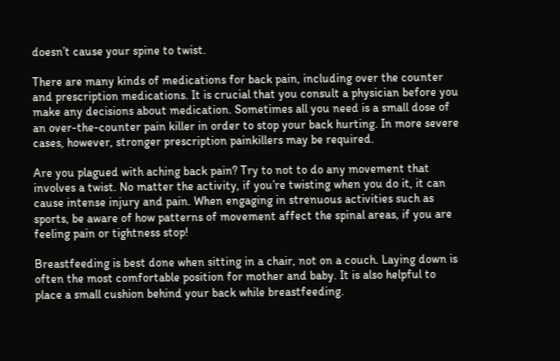doesn’t cause your spine to twist.

There are many kinds of medications for back pain, including over the counter and prescription medications. It is crucial that you consult a physician before you make any decisions about medication. Sometimes all you need is a small dose of an over-the-counter pain killer in order to stop your back hurting. In more severe cases, however, stronger prescription painkillers may be required.

Are you plagued with aching back pain? Try to not to do any movement that involves a twist. No matter the activity, if you’re twisting when you do it, it can cause intense injury and pain. When engaging in strenuous activities such as sports, be aware of how patterns of movement affect the spinal areas, if you are feeling pain or tightness stop!

Breastfeeding is best done when sitting in a chair, not on a couch. Laying down is often the most comfortable position for mother and baby. It is also helpful to place a small cushion behind your back while breastfeeding.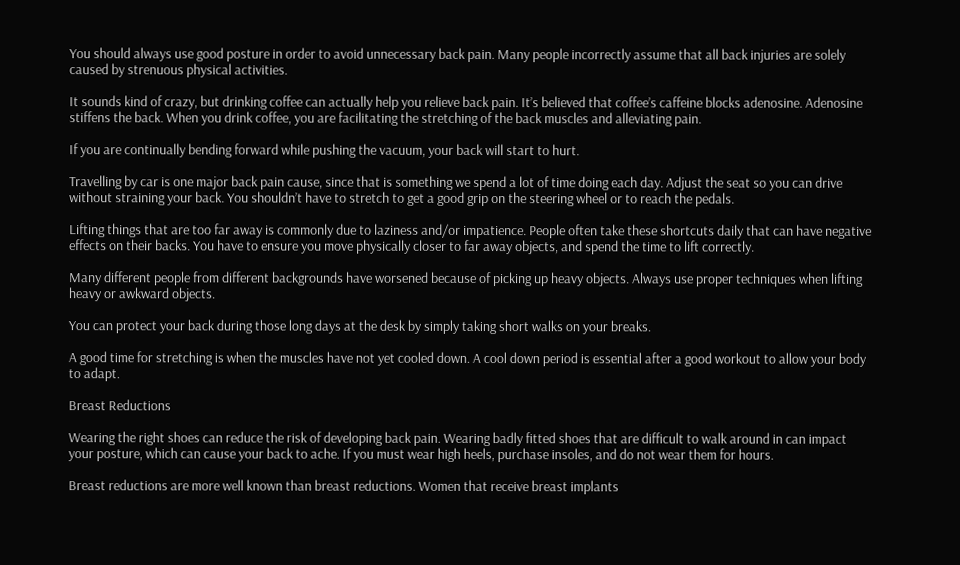You should always use good posture in order to avoid unnecessary back pain. Many people incorrectly assume that all back injuries are solely caused by strenuous physical activities.

It sounds kind of crazy, but drinking coffee can actually help you relieve back pain. It’s believed that coffee’s caffeine blocks adenosine. Adenosine stiffens the back. When you drink coffee, you are facilitating the stretching of the back muscles and alleviating pain.

If you are continually bending forward while pushing the vacuum, your back will start to hurt.

Travelling by car is one major back pain cause, since that is something we spend a lot of time doing each day. Adjust the seat so you can drive without straining your back. You shouldn’t have to stretch to get a good grip on the steering wheel or to reach the pedals.

Lifting things that are too far away is commonly due to laziness and/or impatience. People often take these shortcuts daily that can have negative effects on their backs. You have to ensure you move physically closer to far away objects, and spend the time to lift correctly.

Many different people from different backgrounds have worsened because of picking up heavy objects. Always use proper techniques when lifting heavy or awkward objects.

You can protect your back during those long days at the desk by simply taking short walks on your breaks.

A good time for stretching is when the muscles have not yet cooled down. A cool down period is essential after a good workout to allow your body to adapt.

Breast Reductions

Wearing the right shoes can reduce the risk of developing back pain. Wearing badly fitted shoes that are difficult to walk around in can impact your posture, which can cause your back to ache. If you must wear high heels, purchase insoles, and do not wear them for hours.

Breast reductions are more well known than breast reductions. Women that receive breast implants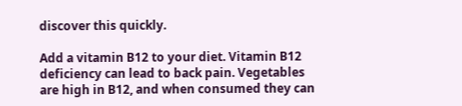discover this quickly.

Add a vitamin B12 to your diet. Vitamin B12 deficiency can lead to back pain. Vegetables are high in B12, and when consumed they can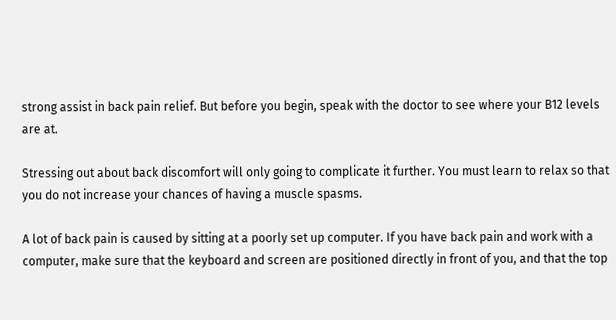strong assist in back pain relief. But before you begin, speak with the doctor to see where your B12 levels are at.

Stressing out about back discomfort will only going to complicate it further. You must learn to relax so that you do not increase your chances of having a muscle spasms.

A lot of back pain is caused by sitting at a poorly set up computer. If you have back pain and work with a computer, make sure that the keyboard and screen are positioned directly in front of you, and that the top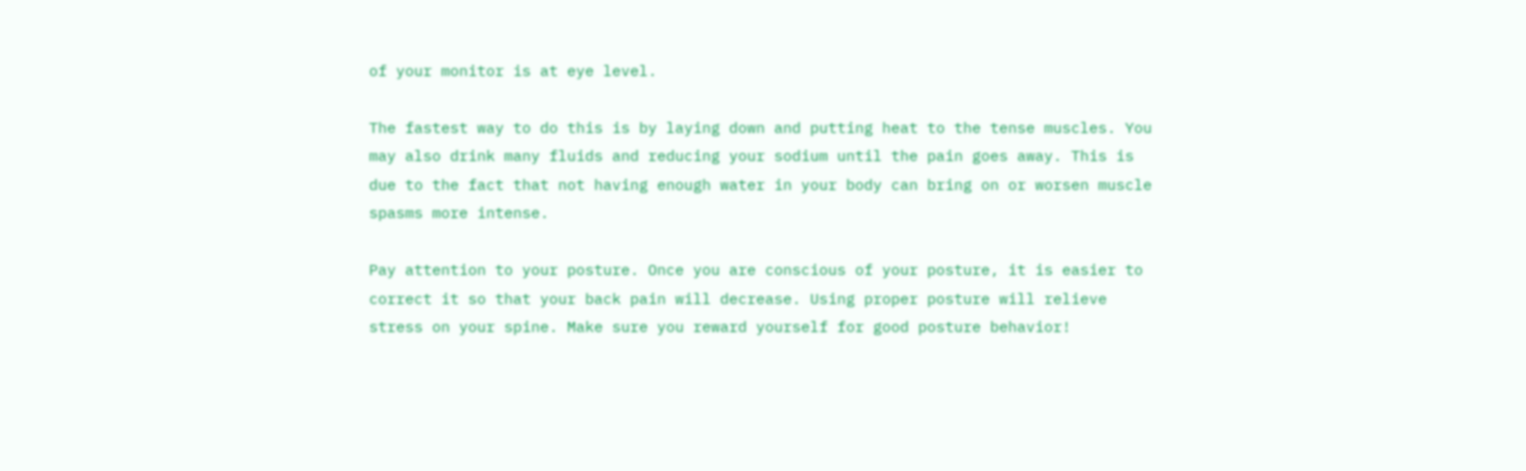of your monitor is at eye level.

The fastest way to do this is by laying down and putting heat to the tense muscles. You may also drink many fluids and reducing your sodium until the pain goes away. This is due to the fact that not having enough water in your body can bring on or worsen muscle spasms more intense.

Pay attention to your posture. Once you are conscious of your posture, it is easier to correct it so that your back pain will decrease. Using proper posture will relieve stress on your spine. Make sure you reward yourself for good posture behavior!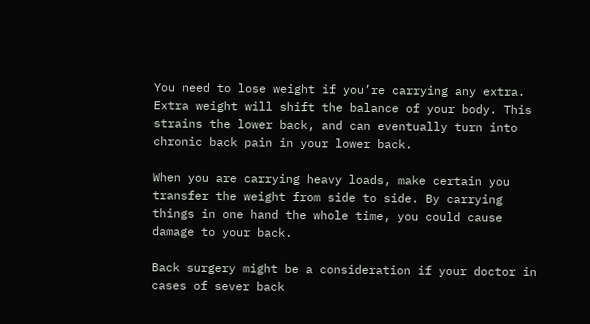You need to lose weight if you’re carrying any extra. Extra weight will shift the balance of your body. This strains the lower back, and can eventually turn into chronic back pain in your lower back.

When you are carrying heavy loads, make certain you transfer the weight from side to side. By carrying things in one hand the whole time, you could cause damage to your back.

Back surgery might be a consideration if your doctor in cases of sever back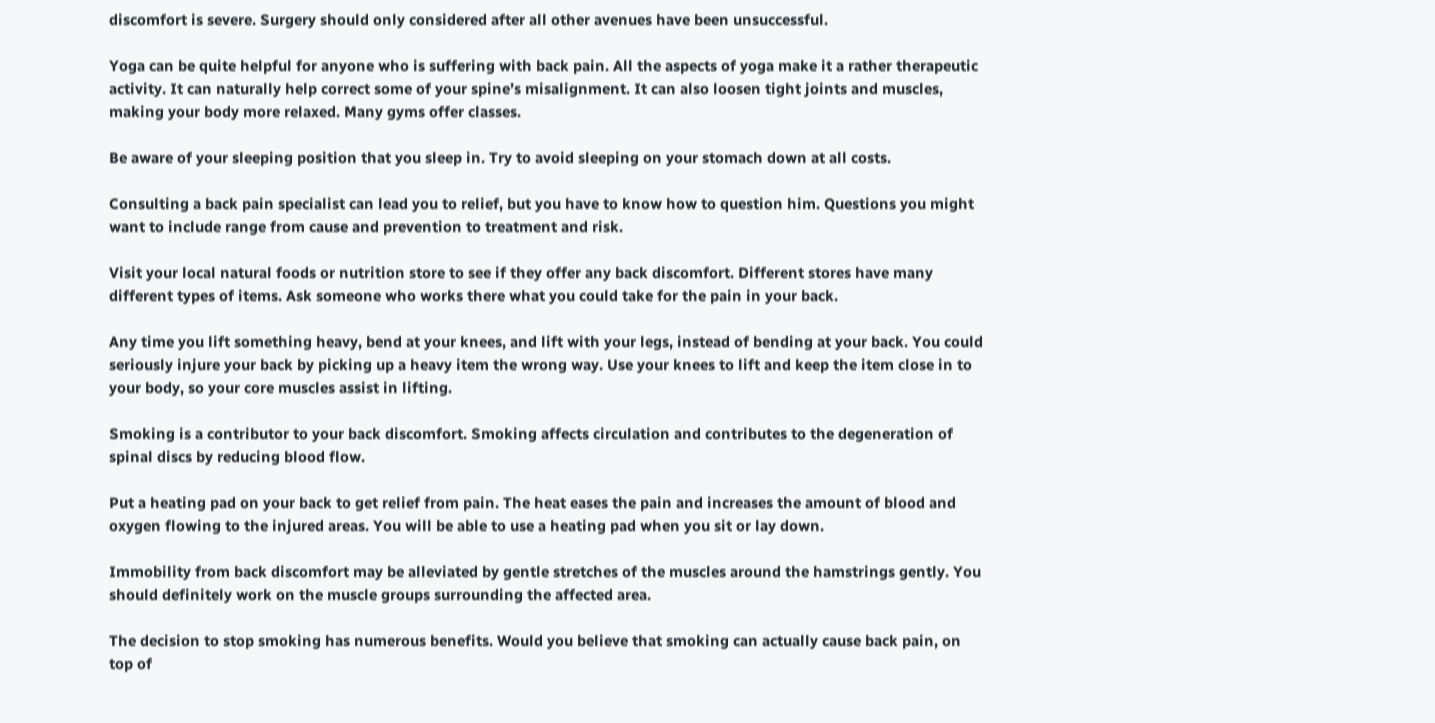discomfort is severe. Surgery should only considered after all other avenues have been unsuccessful.

Yoga can be quite helpful for anyone who is suffering with back pain. All the aspects of yoga make it a rather therapeutic activity. It can naturally help correct some of your spine’s misalignment. It can also loosen tight joints and muscles, making your body more relaxed. Many gyms offer classes.

Be aware of your sleeping position that you sleep in. Try to avoid sleeping on your stomach down at all costs.

Consulting a back pain specialist can lead you to relief, but you have to know how to question him. Questions you might want to include range from cause and prevention to treatment and risk.

Visit your local natural foods or nutrition store to see if they offer any back discomfort. Different stores have many different types of items. Ask someone who works there what you could take for the pain in your back.

Any time you lift something heavy, bend at your knees, and lift with your legs, instead of bending at your back. You could seriously injure your back by picking up a heavy item the wrong way. Use your knees to lift and keep the item close in to your body, so your core muscles assist in lifting.

Smoking is a contributor to your back discomfort. Smoking affects circulation and contributes to the degeneration of spinal discs by reducing blood flow.

Put a heating pad on your back to get relief from pain. The heat eases the pain and increases the amount of blood and oxygen flowing to the injured areas. You will be able to use a heating pad when you sit or lay down.

Immobility from back discomfort may be alleviated by gentle stretches of the muscles around the hamstrings gently. You should definitely work on the muscle groups surrounding the affected area.

The decision to stop smoking has numerous benefits. Would you believe that smoking can actually cause back pain, on top of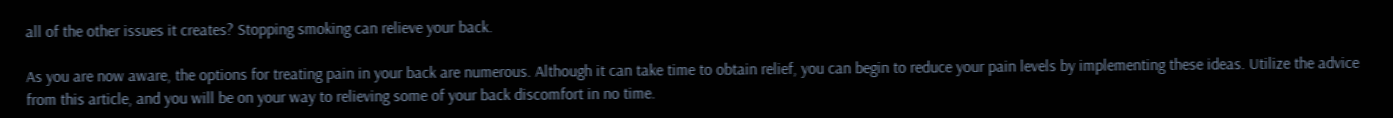all of the other issues it creates? Stopping smoking can relieve your back.

As you are now aware, the options for treating pain in your back are numerous. Although it can take time to obtain relief, you can begin to reduce your pain levels by implementing these ideas. Utilize the advice from this article, and you will be on your way to relieving some of your back discomfort in no time.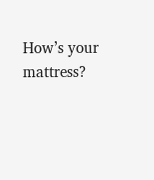How’s your mattress?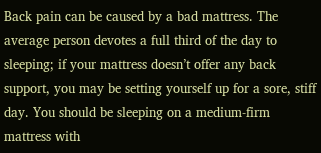Back pain can be caused by a bad mattress. The average person devotes a full third of the day to sleeping; if your mattress doesn’t offer any back support, you may be setting yourself up for a sore, stiff day. You should be sleeping on a medium-firm mattress with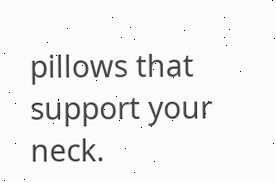pillows that support your neck.